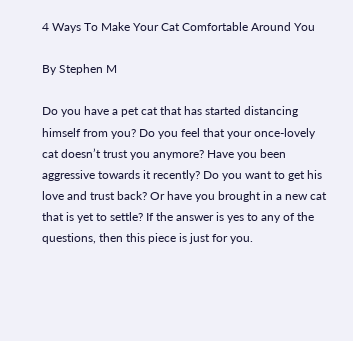4 Ways To Make Your Cat Comfortable Around You

By Stephen M

Do you have a pet cat that has started distancing himself from you? Do you feel that your once-lovely cat doesn’t trust you anymore? Have you been aggressive towards it recently? Do you want to get his love and trust back? Or have you brought in a new cat that is yet to settle? If the answer is yes to any of the questions, then this piece is just for you.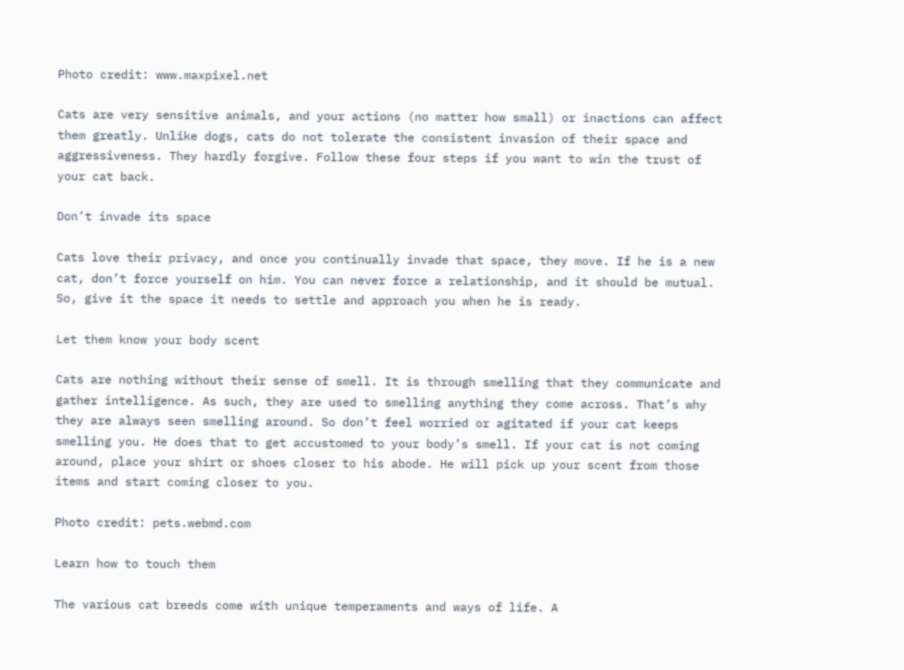Photo credit: www.maxpixel.net

Cats are very sensitive animals, and your actions (no matter how small) or inactions can affect them greatly. Unlike dogs, cats do not tolerate the consistent invasion of their space and aggressiveness. They hardly forgive. Follow these four steps if you want to win the trust of your cat back.

Don’t invade its space

Cats love their privacy, and once you continually invade that space, they move. If he is a new cat, don’t force yourself on him. You can never force a relationship, and it should be mutual. So, give it the space it needs to settle and approach you when he is ready.

Let them know your body scent

Cats are nothing without their sense of smell. It is through smelling that they communicate and gather intelligence. As such, they are used to smelling anything they come across. That’s why they are always seen smelling around. So don’t feel worried or agitated if your cat keeps smelling you. He does that to get accustomed to your body’s smell. If your cat is not coming around, place your shirt or shoes closer to his abode. He will pick up your scent from those items and start coming closer to you.

Photo credit: pets.webmd.com

Learn how to touch them

The various cat breeds come with unique temperaments and ways of life. A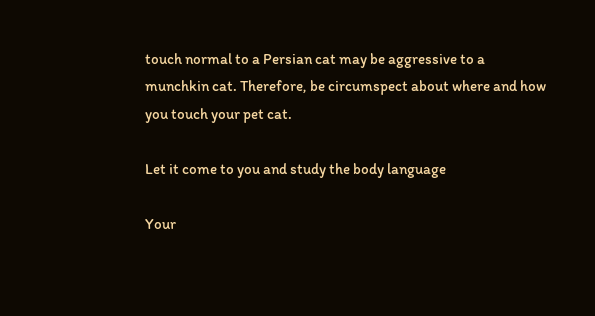touch normal to a Persian cat may be aggressive to a munchkin cat. Therefore, be circumspect about where and how you touch your pet cat.

Let it come to you and study the body language

Your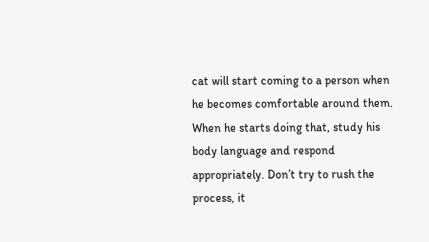cat will start coming to a person when he becomes comfortable around them. When he starts doing that, study his body language and respond appropriately. Don’t try to rush the process, it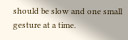should be slow and one small gesture at a time.